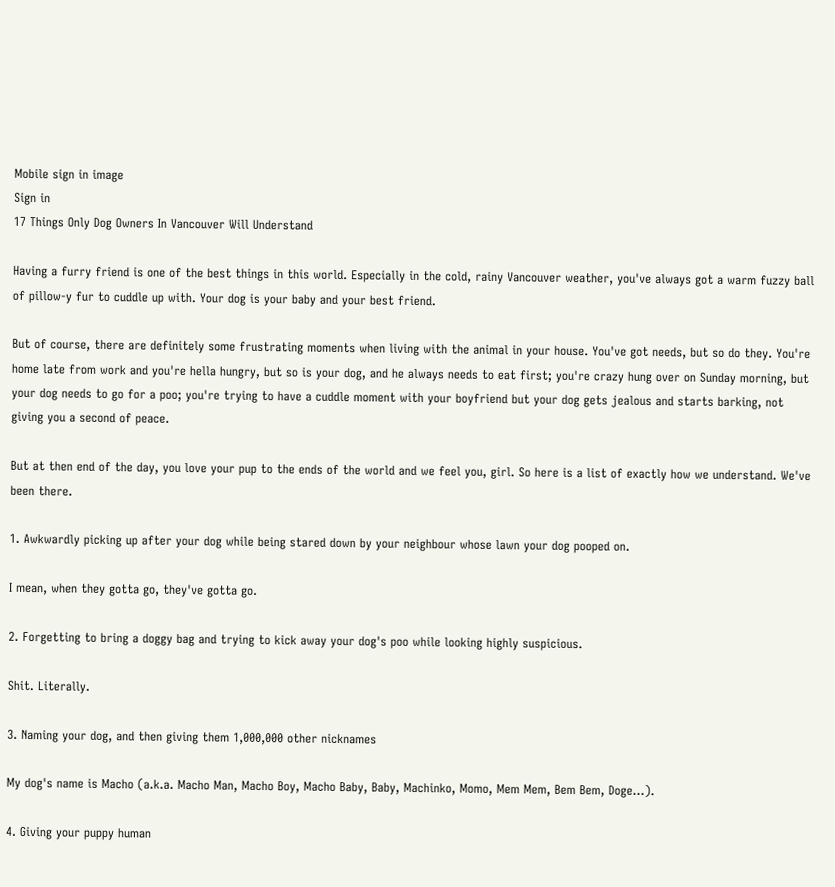Mobile sign in image
Sign in
17 Things Only Dog Owners In Vancouver Will Understand

Having a furry friend is one of the best things in this world. Especially in the cold, rainy Vancouver weather, you've always got a warm fuzzy ball of pillow-y fur to cuddle up with. Your dog is your baby and your best friend.

But of course, there are definitely some frustrating moments when living with the animal in your house. You've got needs, but so do they. You're home late from work and you're hella hungry, but so is your dog, and he always needs to eat first; you're crazy hung over on Sunday morning, but your dog needs to go for a poo; you're trying to have a cuddle moment with your boyfriend but your dog gets jealous and starts barking, not giving you a second of peace.

But at then end of the day, you love your pup to the ends of the world and we feel you, girl. So here is a list of exactly how we understand. We've been there.

1. Awkwardly picking up after your dog while being stared down by your neighbour whose lawn your dog pooped on.

I mean, when they gotta go, they've gotta go.

2. Forgetting to bring a doggy bag and trying to kick away your dog's poo while looking highly suspicious.

Shit. Literally.

3. Naming your dog, and then giving them 1,000,000 other nicknames

My dog's name is Macho (a.k.a. Macho Man, Macho Boy, Macho Baby, Baby, Machinko, Momo, Mem Mem, Bem Bem, Doge...).

4. Giving your puppy human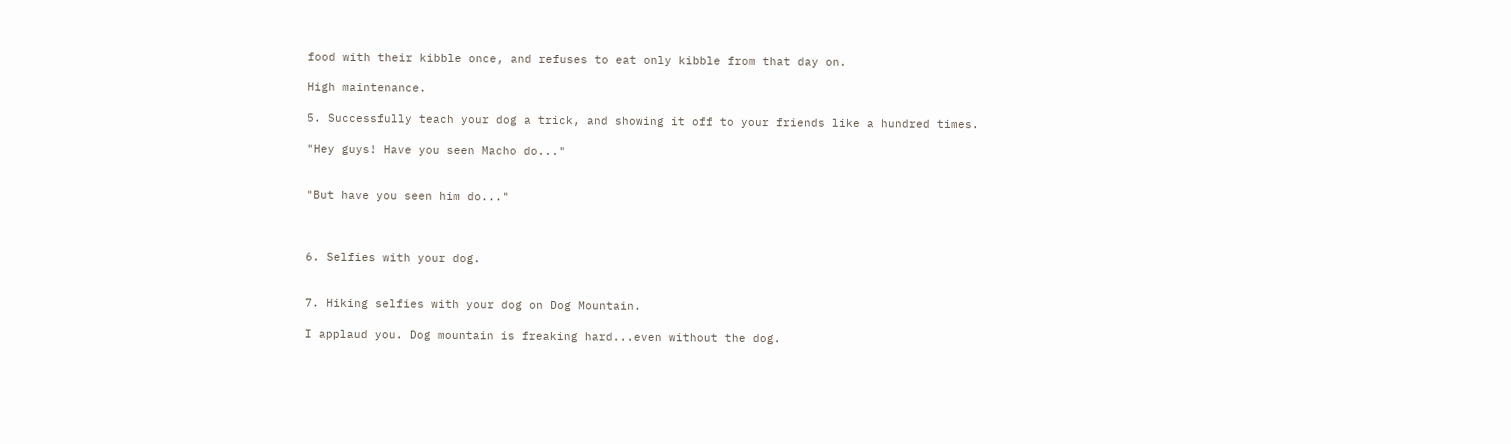food with their kibble once, and refuses to eat only kibble from that day on.

High maintenance.

5. Successfully teach your dog a trick, and showing it off to your friends like a hundred times.

"Hey guys! Have you seen Macho do..."


"But have you seen him do..."



6. Selfies with your dog.


7. Hiking selfies with your dog on Dog Mountain.

I applaud you. Dog mountain is freaking hard...even without the dog.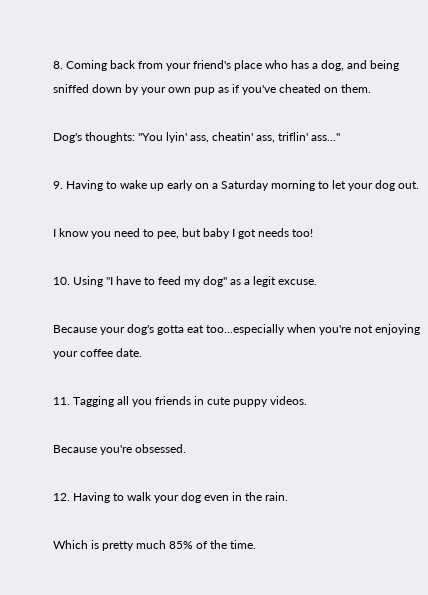8. Coming back from your friend's place who has a dog, and being sniffed down by your own pup as if you've cheated on them.

Dog's thoughts: "You lyin' ass, cheatin' ass, triflin' ass..."

9. Having to wake up early on a Saturday morning to let your dog out.

I know you need to pee, but baby I got needs too!

10. Using "I have to feed my dog" as a legit excuse.

Because your dog's gotta eat too...especially when you're not enjoying your coffee date.

11. Tagging all you friends in cute puppy videos.

Because you're obsessed.

12. Having to walk your dog even in the rain.

Which is pretty much 85% of the time.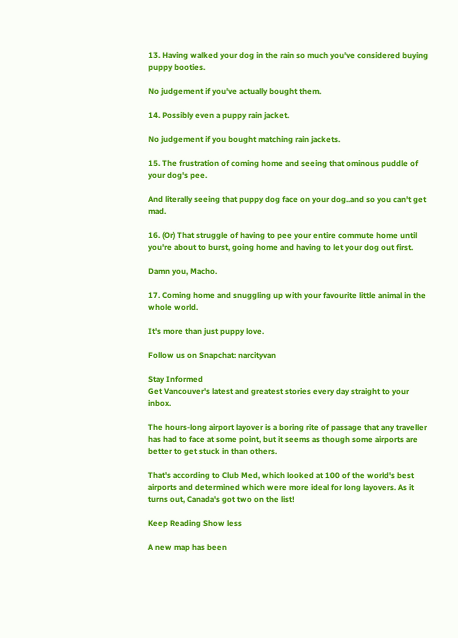13. Having walked your dog in the rain so much you've considered buying puppy booties.

No judgement if you've actually bought them.

14. Possibly even a puppy rain jacket.

No judgement if you bought matching rain jackets.

15. The frustration of coming home and seeing that ominous puddle of your dog's pee.

And literally seeing that puppy dog face on your dog..and so you can't get mad.

16. (Or) That struggle of having to pee your entire commute home until you're about to burst, going home and having to let your dog out first.

Damn you, Macho.

17. Coming home and snuggling up with your favourite little animal in the whole world.

It's more than just puppy love.

Follow us on Snapchat: narcityvan

Stay Informed
Get Vancouver's latest and greatest stories every day straight to your inbox.

The hours-long airport layover is a boring rite of passage that any traveller has had to face at some point, but it seems as though some airports are better to get stuck in than others.

That's according to Club Med, which looked at 100 of the world's best airports and determined which were more ideal for long layovers. As it turns out, Canada's got two on the list!

Keep Reading Show less

A new map has been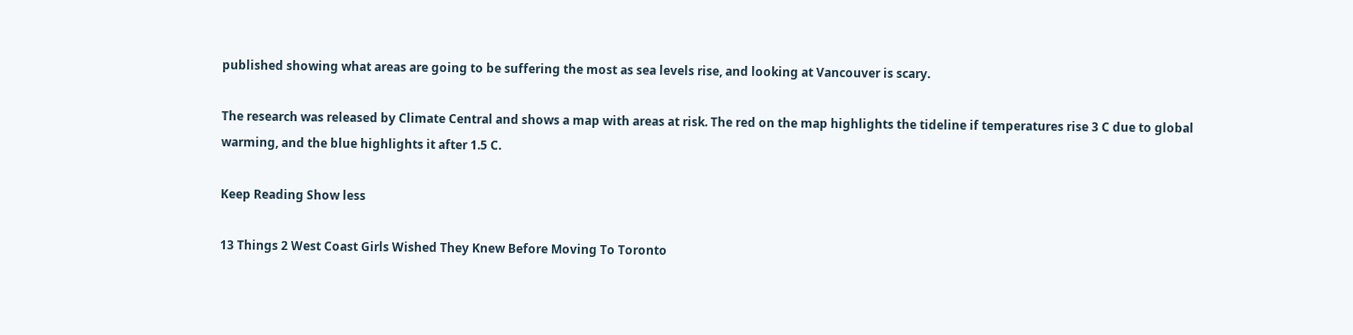published showing what areas are going to be suffering the most as sea levels rise, and looking at Vancouver is scary.

The research was released by Climate Central and shows a map with areas at risk. The red on the map highlights the tideline if temperatures rise 3 C due to global warming, and the blue highlights it after 1.5 C.

Keep Reading Show less

13 Things 2 West Coast Girls Wished They Knew Before Moving To Toronto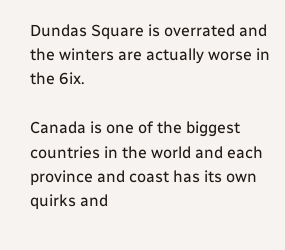Dundas Square is overrated and the winters are actually worse in the 6ix.

Canada is one of the biggest countries in the world and each province and coast has its own quirks and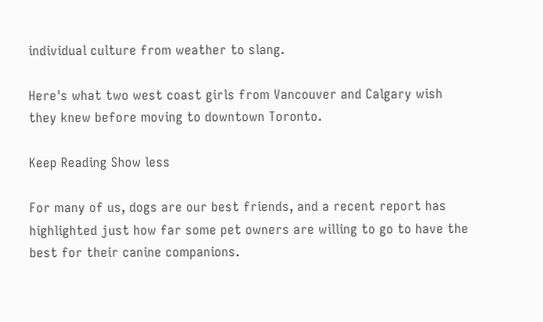individual culture from weather to slang.

Here's what two west coast girls from Vancouver and Calgary wish they knew before moving to downtown Toronto.

Keep Reading Show less

For many of us, dogs are our best friends, and a recent report has highlighted just how far some pet owners are willing to go to have the best for their canine companions.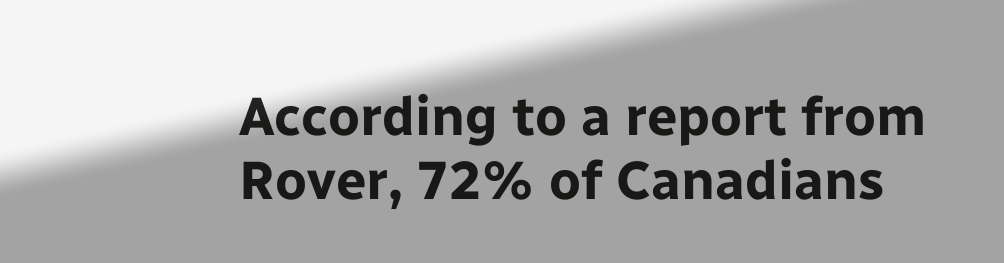According to a report from Rover, 72% of Canadians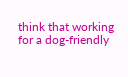think that working for a dog-friendly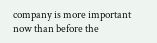company is more important now than before the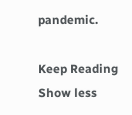pandemic.

Keep Reading Show less